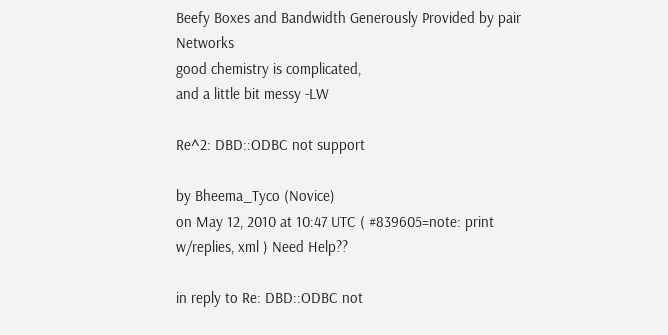Beefy Boxes and Bandwidth Generously Provided by pair Networks
good chemistry is complicated,
and a little bit messy -LW

Re^2: DBD::ODBC not support

by Bheema_Tyco (Novice)
on May 12, 2010 at 10:47 UTC ( #839605=note: print w/replies, xml ) Need Help??

in reply to Re: DBD::ODBC not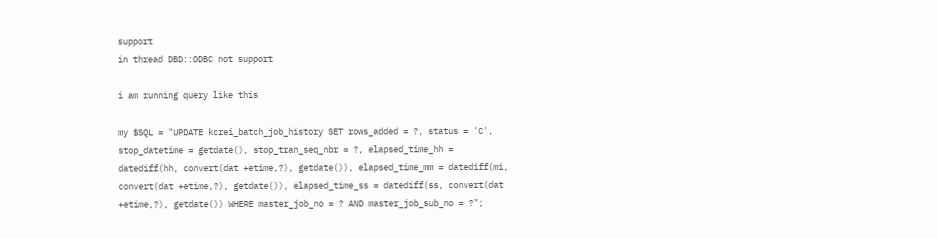support
in thread DBD::ODBC not support

i am running query like this

my $SQL = "UPDATE kcrei_batch_job_history SET rows_added = ?, status = 'C', stop_datetime = getdate(), stop_tran_seq_nbr = ?, elapsed_time_hh = datediff(hh, convert(dat +etime,?), getdate()), elapsed_time_mm = datediff(mi, convert(dat +etime,?), getdate()), elapsed_time_ss = datediff(ss, convert(dat +etime,?), getdate()) WHERE master_job_no = ? AND master_job_sub_no = ?";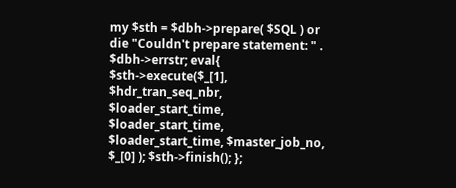my $sth = $dbh->prepare( $SQL ) or die "Couldn't prepare statement: " . $dbh->errstr; eval{ $sth->execute($_[1], $hdr_tran_seq_nbr, $loader_start_time, $loader_start_time, $loader_start_time, $master_job_no, $_[0] ); $sth->finish(); };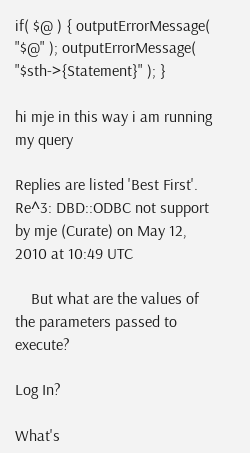if( $@ ) { outputErrorMessage( "$@" ); outputErrorMessage( "$sth->{Statement}" ); }

hi mje in this way i am running my query

Replies are listed 'Best First'.
Re^3: DBD::ODBC not support
by mje (Curate) on May 12, 2010 at 10:49 UTC

    But what are the values of the parameters passed to execute?

Log In?

What's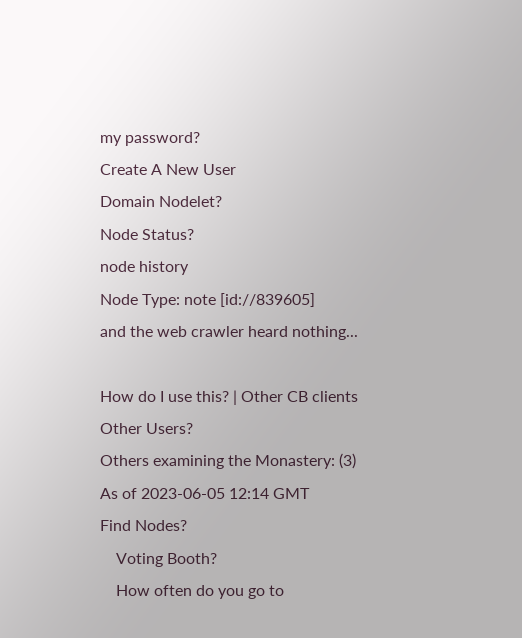my password?
Create A New User
Domain Nodelet?
Node Status?
node history
Node Type: note [id://839605]
and the web crawler heard nothing...

How do I use this? | Other CB clients
Other Users?
Others examining the Monastery: (3)
As of 2023-06-05 12:14 GMT
Find Nodes?
    Voting Booth?
    How often do you go to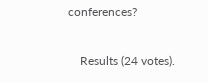conferences?

    Results (24 votes).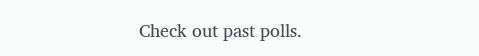Check out past polls.